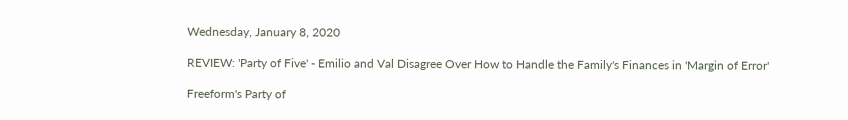Wednesday, January 8, 2020

REVIEW: 'Party of Five' - Emilio and Val Disagree Over How to Handle the Family's Finances in 'Margin of Error'

Freeform's Party of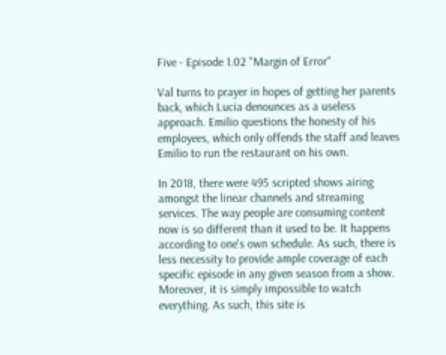Five - Episode 1.02 "Margin of Error"

Val turns to prayer in hopes of getting her parents back, which Lucia denounces as a useless approach. Emilio questions the honesty of his employees, which only offends the staff and leaves Emilio to run the restaurant on his own.

In 2018, there were 495 scripted shows airing amongst the linear channels and streaming services. The way people are consuming content now is so different than it used to be. It happens according to one's own schedule. As such, there is less necessity to provide ample coverage of each specific episode in any given season from a show. Moreover, it is simply impossible to watch everything. As such, this site is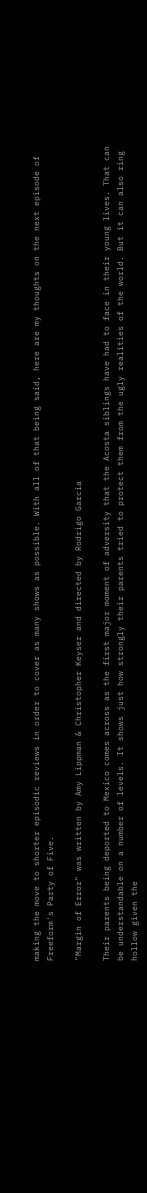making the move to shorter episodic reviews in order to cover as many shows as possible. With all of that being said, here are my thoughts on the next episode of Freeform's Party of Five.

"Margin of Error" was written by Amy Lippman & Christopher Keyser and directed by Rodrigo Garcia

Their parents being deported to Mexico comes across as the first major moment of adversity that the Acosta siblings have had to face in their young lives. That can be understandable on a number of levels. It shows just how strongly their parents tried to protect them from the ugly realities of the world. But it can also ring hollow given the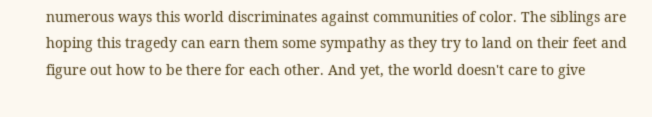numerous ways this world discriminates against communities of color. The siblings are hoping this tragedy can earn them some sympathy as they try to land on their feet and figure out how to be there for each other. And yet, the world doesn't care to give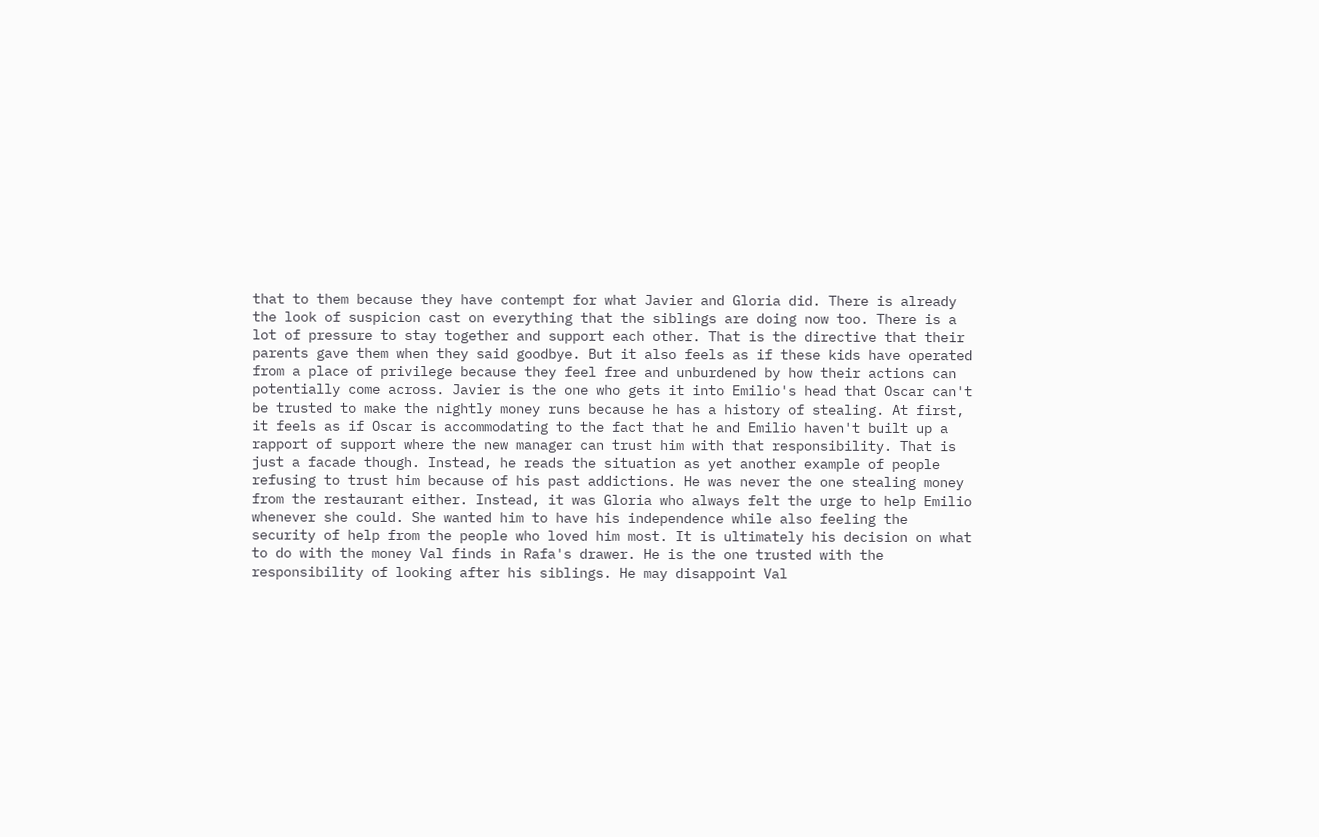that to them because they have contempt for what Javier and Gloria did. There is already the look of suspicion cast on everything that the siblings are doing now too. There is a lot of pressure to stay together and support each other. That is the directive that their parents gave them when they said goodbye. But it also feels as if these kids have operated from a place of privilege because they feel free and unburdened by how their actions can potentially come across. Javier is the one who gets it into Emilio's head that Oscar can't be trusted to make the nightly money runs because he has a history of stealing. At first, it feels as if Oscar is accommodating to the fact that he and Emilio haven't built up a rapport of support where the new manager can trust him with that responsibility. That is just a facade though. Instead, he reads the situation as yet another example of people refusing to trust him because of his past addictions. He was never the one stealing money from the restaurant either. Instead, it was Gloria who always felt the urge to help Emilio whenever she could. She wanted him to have his independence while also feeling the security of help from the people who loved him most. It is ultimately his decision on what to do with the money Val finds in Rafa's drawer. He is the one trusted with the responsibility of looking after his siblings. He may disappoint Val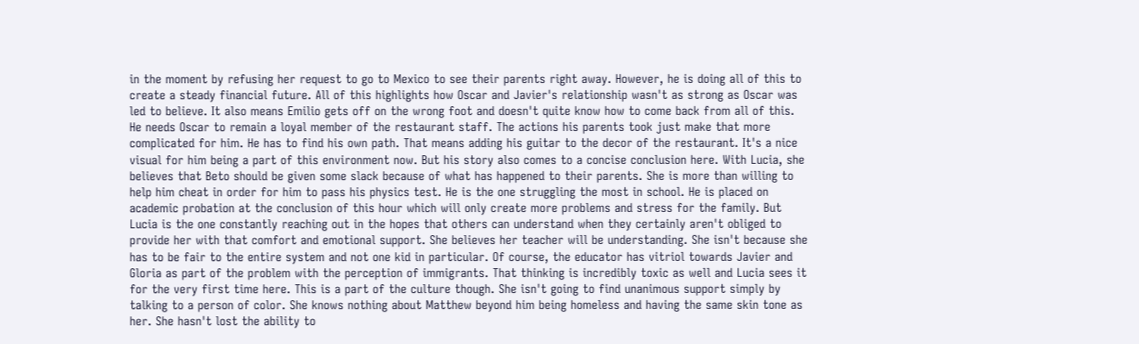in the moment by refusing her request to go to Mexico to see their parents right away. However, he is doing all of this to create a steady financial future. All of this highlights how Oscar and Javier's relationship wasn't as strong as Oscar was led to believe. It also means Emilio gets off on the wrong foot and doesn't quite know how to come back from all of this. He needs Oscar to remain a loyal member of the restaurant staff. The actions his parents took just make that more complicated for him. He has to find his own path. That means adding his guitar to the decor of the restaurant. It's a nice visual for him being a part of this environment now. But his story also comes to a concise conclusion here. With Lucia, she believes that Beto should be given some slack because of what has happened to their parents. She is more than willing to help him cheat in order for him to pass his physics test. He is the one struggling the most in school. He is placed on academic probation at the conclusion of this hour which will only create more problems and stress for the family. But Lucia is the one constantly reaching out in the hopes that others can understand when they certainly aren't obliged to provide her with that comfort and emotional support. She believes her teacher will be understanding. She isn't because she has to be fair to the entire system and not one kid in particular. Of course, the educator has vitriol towards Javier and Gloria as part of the problem with the perception of immigrants. That thinking is incredibly toxic as well and Lucia sees it for the very first time here. This is a part of the culture though. She isn't going to find unanimous support simply by talking to a person of color. She knows nothing about Matthew beyond him being homeless and having the same skin tone as her. She hasn't lost the ability to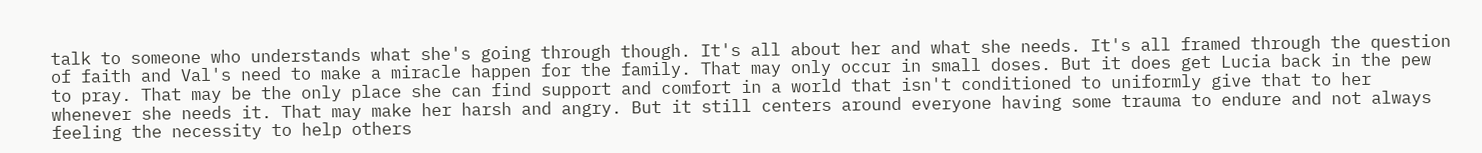talk to someone who understands what she's going through though. It's all about her and what she needs. It's all framed through the question of faith and Val's need to make a miracle happen for the family. That may only occur in small doses. But it does get Lucia back in the pew to pray. That may be the only place she can find support and comfort in a world that isn't conditioned to uniformly give that to her whenever she needs it. That may make her harsh and angry. But it still centers around everyone having some trauma to endure and not always feeling the necessity to help others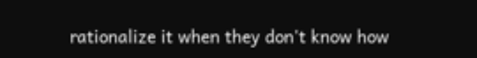rationalize it when they don't know how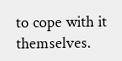to cope with it themselves.